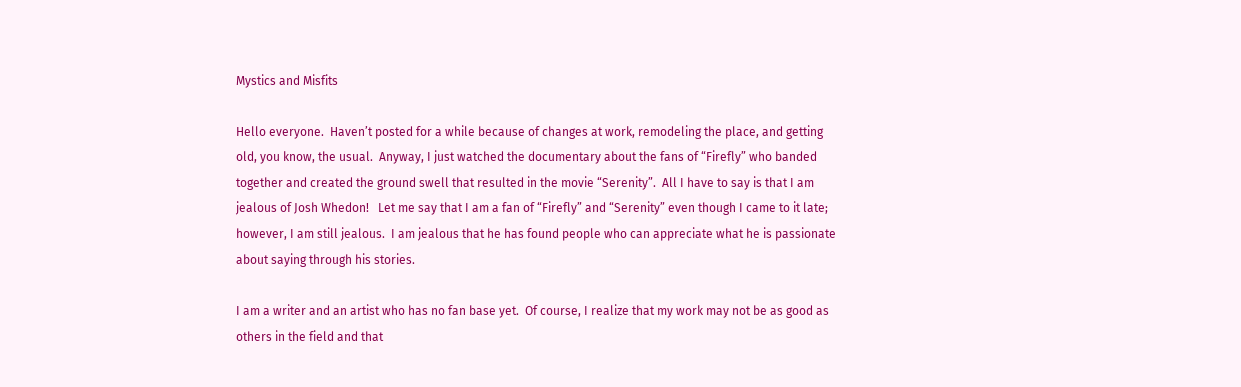Mystics and Misfits

Hello everyone.  Haven’t posted for a while because of changes at work, remodeling the place, and getting old, you know, the usual.  Anyway, I just watched the documentary about the fans of “Firefly” who banded together and created the ground swell that resulted in the movie “Serenity”.  All I have to say is that I am jealous of Josh Whedon!   Let me say that I am a fan of “Firefly” and “Serenity” even though I came to it late; however, I am still jealous.  I am jealous that he has found people who can appreciate what he is passionate about saying through his stories.

I am a writer and an artist who has no fan base yet.  Of course, I realize that my work may not be as good as others in the field and that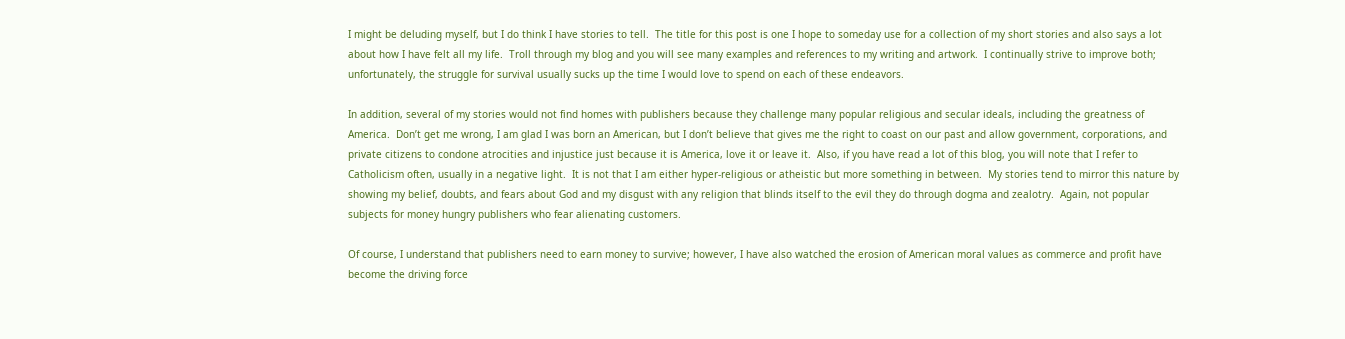I might be deluding myself, but I do think I have stories to tell.  The title for this post is one I hope to someday use for a collection of my short stories and also says a lot about how I have felt all my life.  Troll through my blog and you will see many examples and references to my writing and artwork.  I continually strive to improve both; unfortunately, the struggle for survival usually sucks up the time I would love to spend on each of these endeavors.

In addition, several of my stories would not find homes with publishers because they challenge many popular religious and secular ideals, including the greatness of America.  Don’t get me wrong, I am glad I was born an American, but I don’t believe that gives me the right to coast on our past and allow government, corporations, and private citizens to condone atrocities and injustice just because it is America, love it or leave it.  Also, if you have read a lot of this blog, you will note that I refer to Catholicism often, usually in a negative light.  It is not that I am either hyper-religious or atheistic but more something in between.  My stories tend to mirror this nature by showing my belief, doubts, and fears about God and my disgust with any religion that blinds itself to the evil they do through dogma and zealotry.  Again, not popular subjects for money hungry publishers who fear alienating customers.

Of course, I understand that publishers need to earn money to survive; however, I have also watched the erosion of American moral values as commerce and profit have become the driving force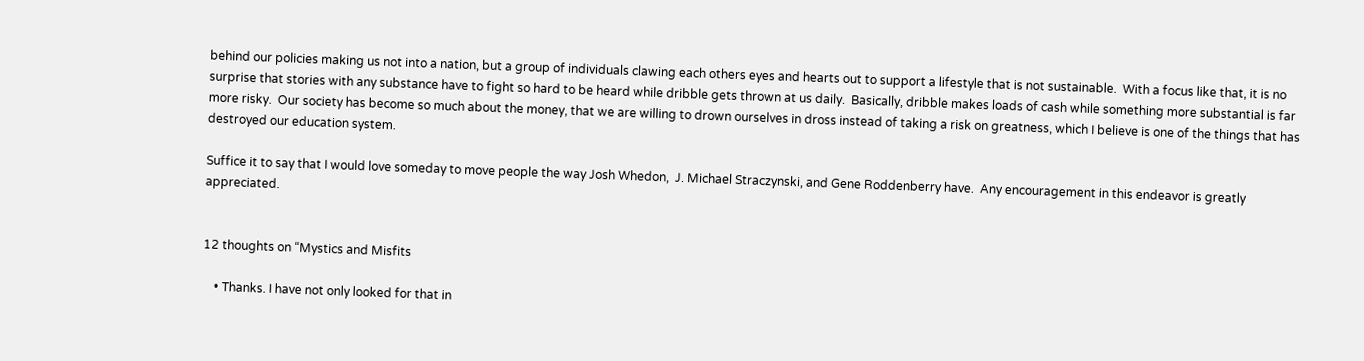behind our policies making us not into a nation, but a group of individuals clawing each others eyes and hearts out to support a lifestyle that is not sustainable.  With a focus like that, it is no surprise that stories with any substance have to fight so hard to be heard while dribble gets thrown at us daily.  Basically, dribble makes loads of cash while something more substantial is far more risky.  Our society has become so much about the money, that we are willing to drown ourselves in dross instead of taking a risk on greatness, which I believe is one of the things that has destroyed our education system.

Suffice it to say that I would love someday to move people the way Josh Whedon,  J. Michael Straczynski, and Gene Roddenberry have.  Any encouragement in this endeavor is greatly appreciated.


12 thoughts on “Mystics and Misfits

    • Thanks. I have not only looked for that in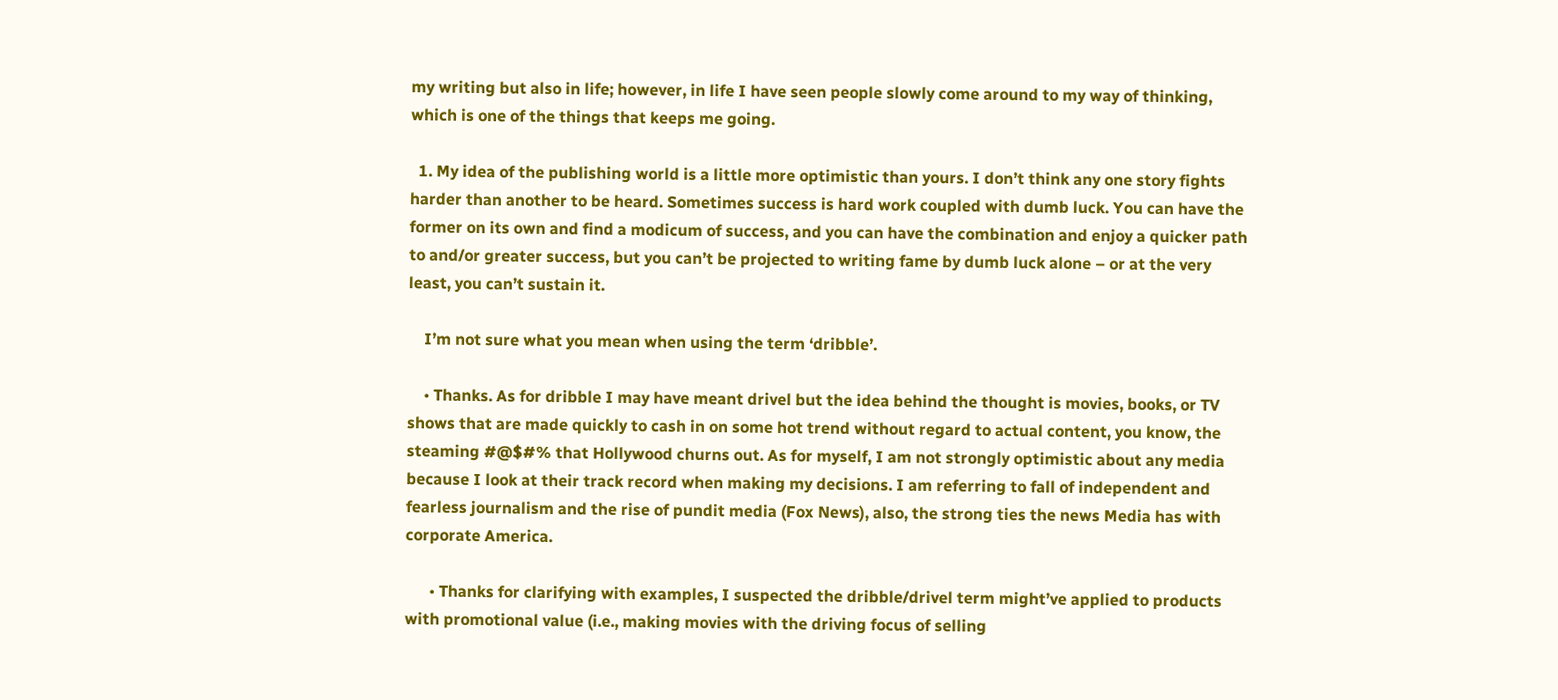my writing but also in life; however, in life I have seen people slowly come around to my way of thinking, which is one of the things that keeps me going.

  1. My idea of the publishing world is a little more optimistic than yours. I don’t think any one story fights harder than another to be heard. Sometimes success is hard work coupled with dumb luck. You can have the former on its own and find a modicum of success, and you can have the combination and enjoy a quicker path to and/or greater success, but you can’t be projected to writing fame by dumb luck alone – or at the very least, you can’t sustain it.

    I’m not sure what you mean when using the term ‘dribble’.

    • Thanks. As for dribble I may have meant drivel but the idea behind the thought is movies, books, or TV shows that are made quickly to cash in on some hot trend without regard to actual content, you know, the steaming #@$#% that Hollywood churns out. As for myself, I am not strongly optimistic about any media because I look at their track record when making my decisions. I am referring to fall of independent and fearless journalism and the rise of pundit media (Fox News), also, the strong ties the news Media has with corporate America.

      • Thanks for clarifying with examples, I suspected the dribble/drivel term might’ve applied to products with promotional value (i.e., making movies with the driving focus of selling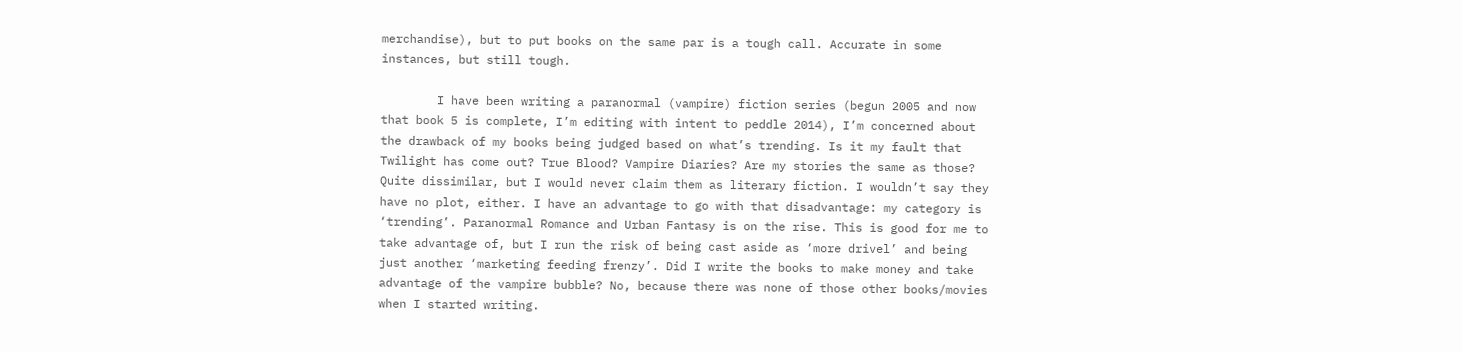merchandise), but to put books on the same par is a tough call. Accurate in some instances, but still tough.

        I have been writing a paranormal (vampire) fiction series (begun 2005 and now that book 5 is complete, I’m editing with intent to peddle 2014), I’m concerned about the drawback of my books being judged based on what’s trending. Is it my fault that Twilight has come out? True Blood? Vampire Diaries? Are my stories the same as those? Quite dissimilar, but I would never claim them as literary fiction. I wouldn’t say they have no plot, either. I have an advantage to go with that disadvantage: my category is ‘trending’. Paranormal Romance and Urban Fantasy is on the rise. This is good for me to take advantage of, but I run the risk of being cast aside as ‘more drivel’ and being just another ‘marketing feeding frenzy’. Did I write the books to make money and take advantage of the vampire bubble? No, because there was none of those other books/movies when I started writing.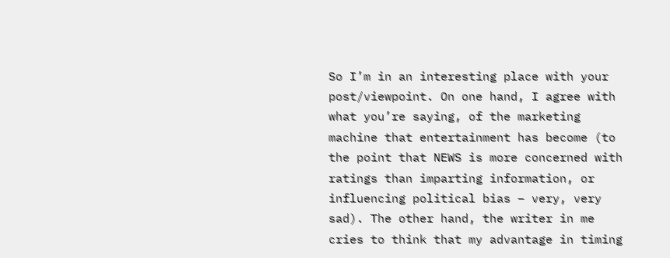So I’m in an interesting place with your post/viewpoint. On one hand, I agree with what you’re saying, of the marketing machine that entertainment has become (to the point that NEWS is more concerned with ratings than imparting information, or influencing political bias – very, very sad). The other hand, the writer in me cries to think that my advantage in timing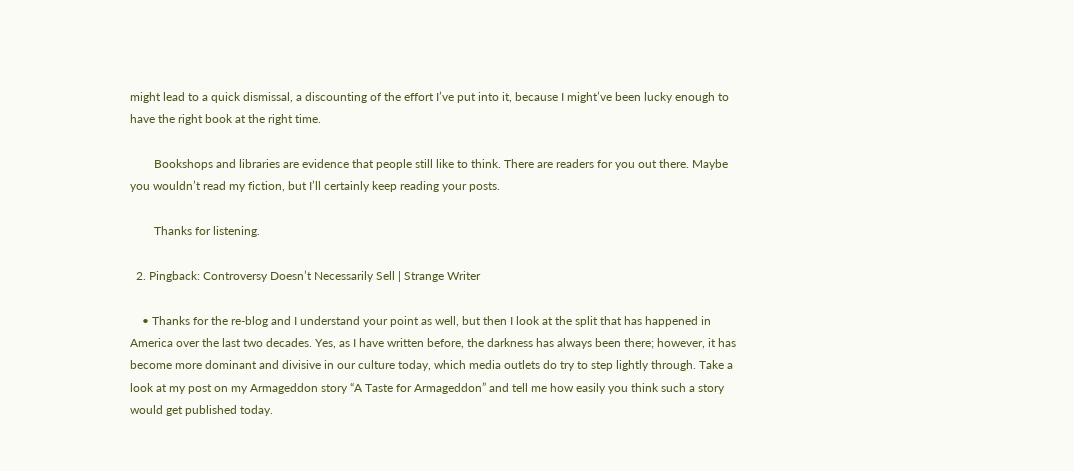might lead to a quick dismissal, a discounting of the effort I’ve put into it, because I might’ve been lucky enough to have the right book at the right time.

        Bookshops and libraries are evidence that people still like to think. There are readers for you out there. Maybe you wouldn’t read my fiction, but I’ll certainly keep reading your posts.

        Thanks for listening.

  2. Pingback: Controversy Doesn’t Necessarily Sell | Strange Writer

    • Thanks for the re-blog and I understand your point as well, but then I look at the split that has happened in America over the last two decades. Yes, as I have written before, the darkness has always been there; however, it has become more dominant and divisive in our culture today, which media outlets do try to step lightly through. Take a look at my post on my Armageddon story “A Taste for Armageddon” and tell me how easily you think such a story would get published today.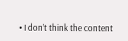• I don’t think the content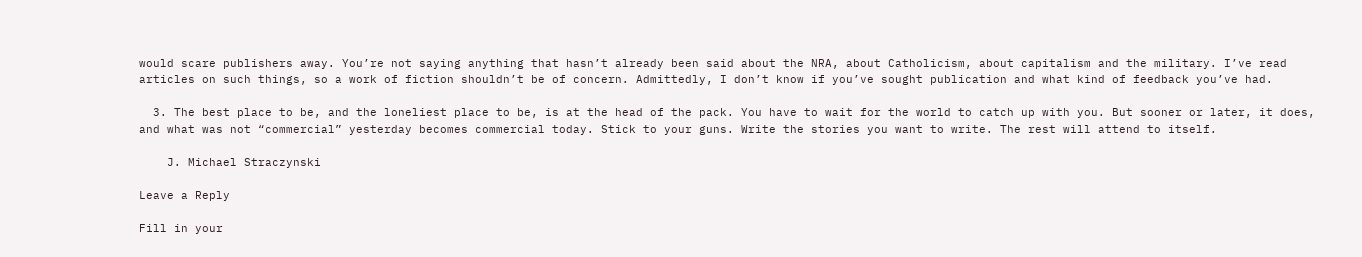would scare publishers away. You’re not saying anything that hasn’t already been said about the NRA, about Catholicism, about capitalism and the military. I’ve read articles on such things, so a work of fiction shouldn’t be of concern. Admittedly, I don’t know if you’ve sought publication and what kind of feedback you’ve had.

  3. The best place to be, and the loneliest place to be, is at the head of the pack. You have to wait for the world to catch up with you. But sooner or later, it does, and what was not “commercial” yesterday becomes commercial today. Stick to your guns. Write the stories you want to write. The rest will attend to itself.

    J. Michael Straczynski

Leave a Reply

Fill in your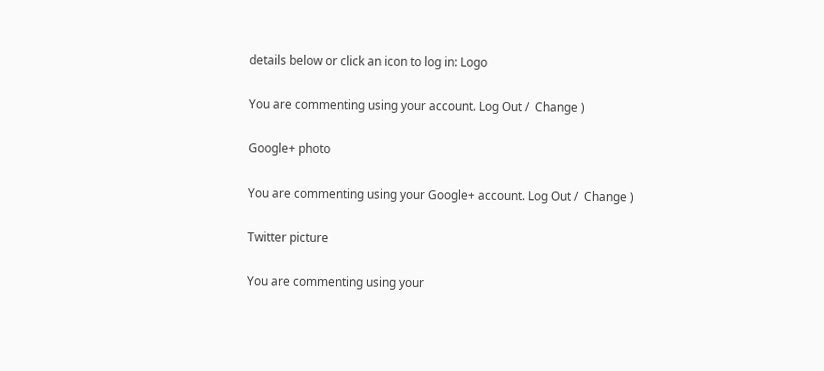details below or click an icon to log in: Logo

You are commenting using your account. Log Out /  Change )

Google+ photo

You are commenting using your Google+ account. Log Out /  Change )

Twitter picture

You are commenting using your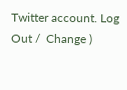Twitter account. Log Out /  Change )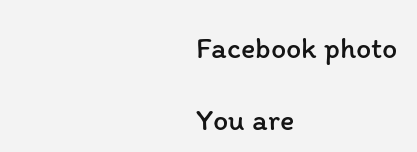Facebook photo

You are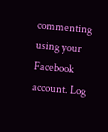commenting using your Facebook account. Log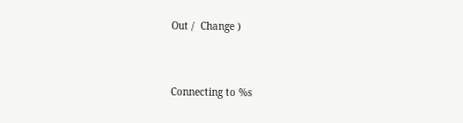Out /  Change )


Connecting to %s